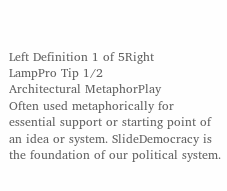Left Definition 1 of 5Right
LampPro Tip 1/2
Architectural MetaphorPlay
Often used metaphorically for essential support or starting point of an idea or system. SlideDemocracy is the foundation of our political system.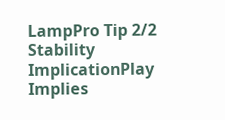LampPro Tip 2/2
Stability ImplicationPlay
Implies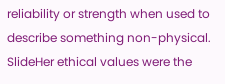reliability or strength when used to describe something non-physical. SlideHer ethical values were the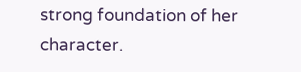strong foundation of her character.